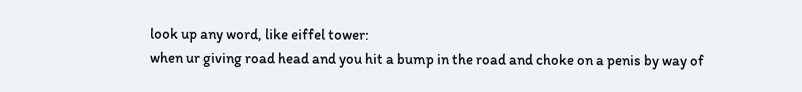look up any word, like eiffel tower:
when ur giving road head and you hit a bump in the road and choke on a penis by way of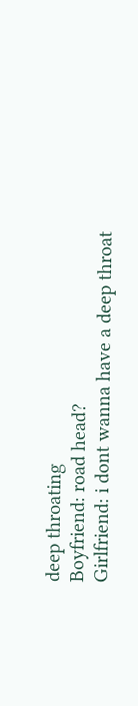deep throating
Boyfriend: road head?
Girlfriend: i dont wanna have a deep throat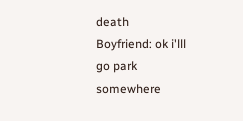death
Boyfriend: ok i'lll go park somewhere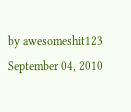by awesomeshit123 September 04, 2010